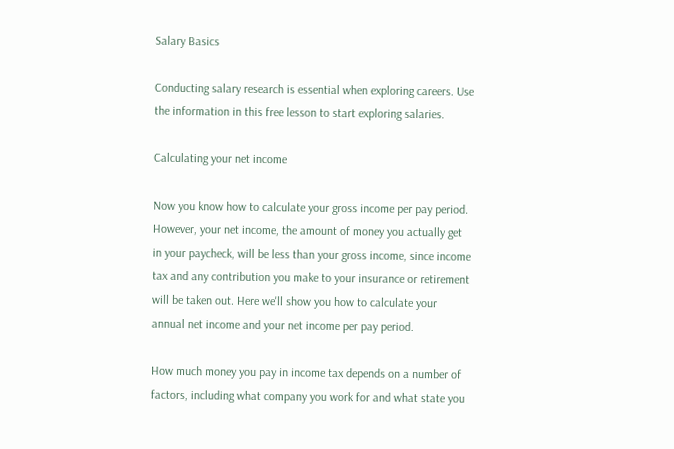Salary Basics

Conducting salary research is essential when exploring careers. Use the information in this free lesson to start exploring salaries.

Calculating your net income

Now you know how to calculate your gross income per pay period. However, your net income, the amount of money you actually get in your paycheck, will be less than your gross income, since income tax and any contribution you make to your insurance or retirement will be taken out. Here we'll show you how to calculate your annual net income and your net income per pay period.

How much money you pay in income tax depends on a number of factors, including what company you work for and what state you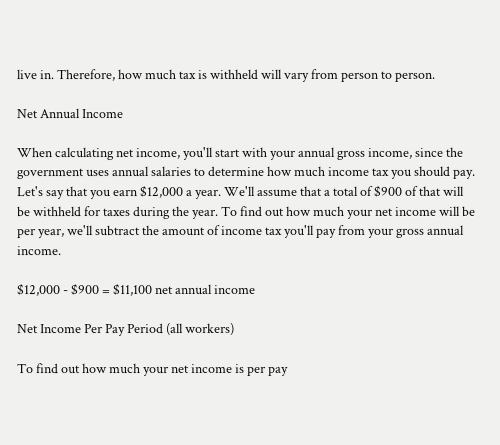live in. Therefore, how much tax is withheld will vary from person to person.

Net Annual Income

When calculating net income, you'll start with your annual gross income, since the government uses annual salaries to determine how much income tax you should pay. Let's say that you earn $12,000 a year. We'll assume that a total of $900 of that will be withheld for taxes during the year. To find out how much your net income will be per year, we'll subtract the amount of income tax you'll pay from your gross annual income.

$12,000 - $900 = $11,100 net annual income

Net Income Per Pay Period (all workers)

To find out how much your net income is per pay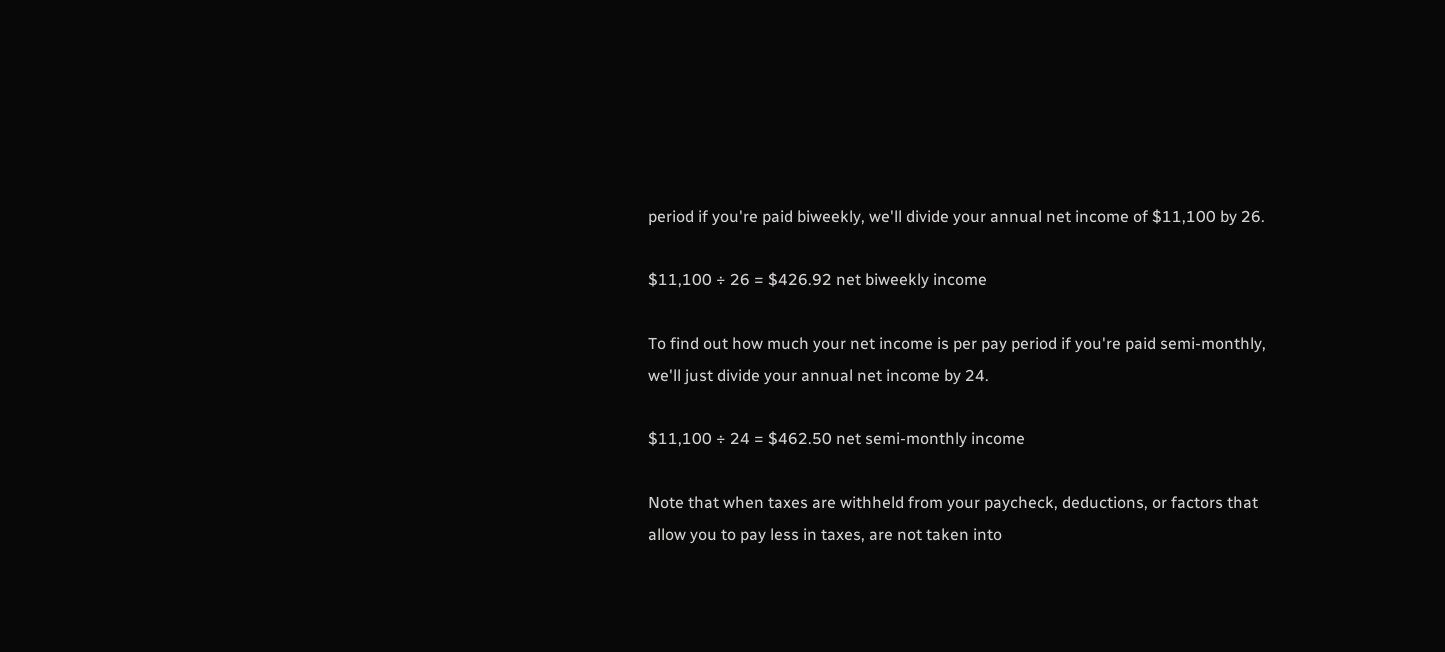period if you're paid biweekly, we'll divide your annual net income of $11,100 by 26.

$11,100 ÷ 26 = $426.92 net biweekly income

To find out how much your net income is per pay period if you're paid semi-monthly, we'll just divide your annual net income by 24.

$11,100 ÷ 24 = $462.50 net semi-monthly income

Note that when taxes are withheld from your paycheck, deductions, or factors that allow you to pay less in taxes, are not taken into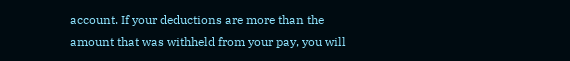account. If your deductions are more than the amount that was withheld from your pay, you will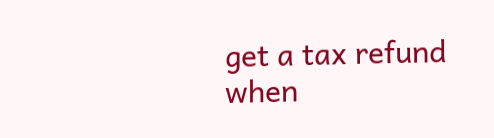get a tax refund when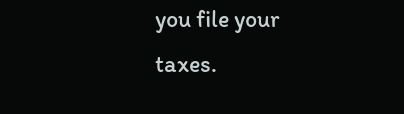you file your taxes.